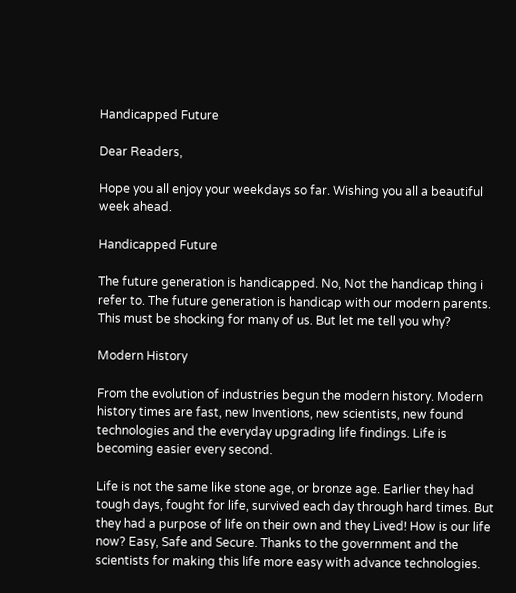Handicapped Future

Dear Readers,

Hope you all enjoy your weekdays so far. Wishing you all a beautiful week ahead.

Handicapped Future

The future generation is handicapped. No, Not the handicap thing i refer to. The future generation is handicap with our modern parents. This must be shocking for many of us. But let me tell you why?

Modern History

From the evolution of industries begun the modern history. Modern history times are fast, new Inventions, new scientists, new found technologies and the everyday upgrading life findings. Life is becoming easier every second.

Life is not the same like stone age, or bronze age. Earlier they had tough days, fought for life, survived each day through hard times. But they had a purpose of life on their own and they Lived! How is our life now? Easy, Safe and Secure. Thanks to the government and the scientists for making this life more easy with advance technologies.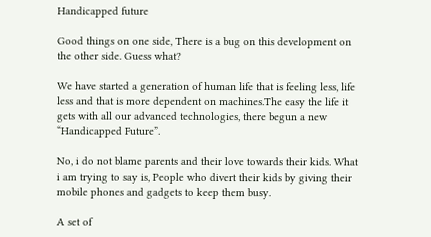Handicapped future

Good things on one side, There is a bug on this development on the other side. Guess what?

We have started a generation of human life that is feeling less, life less and that is more dependent on machines.The easy the life it gets with all our advanced technologies, there begun a new “Handicapped Future”.

No, i do not blame parents and their love towards their kids. What i am trying to say is, People who divert their kids by giving their mobile phones and gadgets to keep them busy.

A set of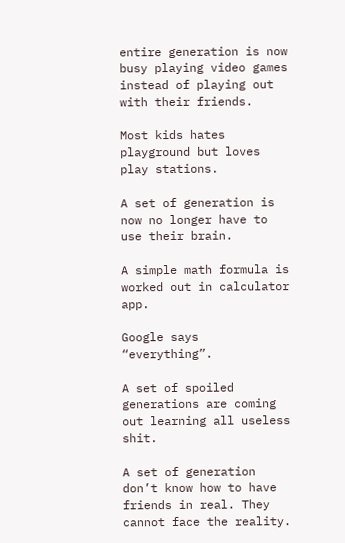entire generation is now busy playing video games instead of playing out with their friends.

Most kids hates playground but loves play stations.

A set of generation is now no longer have to use their brain.

A simple math formula is worked out in calculator app.

Google says “everything”.

A set of spoiled generations are coming out learning all useless shit.

A set of generation don’t know how to have friends in real. They cannot face the reality.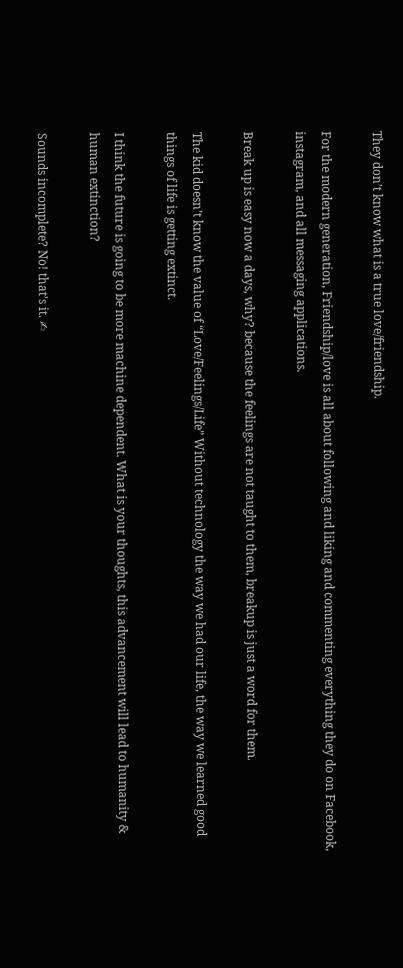They don’t know what is a true love/friendship.

For the modern generation, Friendship/love is all about following and liking and commenting everything they do on Facebook, instagram, and all messaging applications.

Break up is easy now a days, why? because the feelings are not taught to them, breakup is just a word for them.

The kid doesn’t know the value of “Love/Feelings/Life” Without technology the way we had our life, the way we learned good things of life is getting extinct.

I think the future is going to be more machine dependent. What is your thoughts, this advancement will lead to humanity & human extinction?

Sounds incomplete? No! that’s it. ✍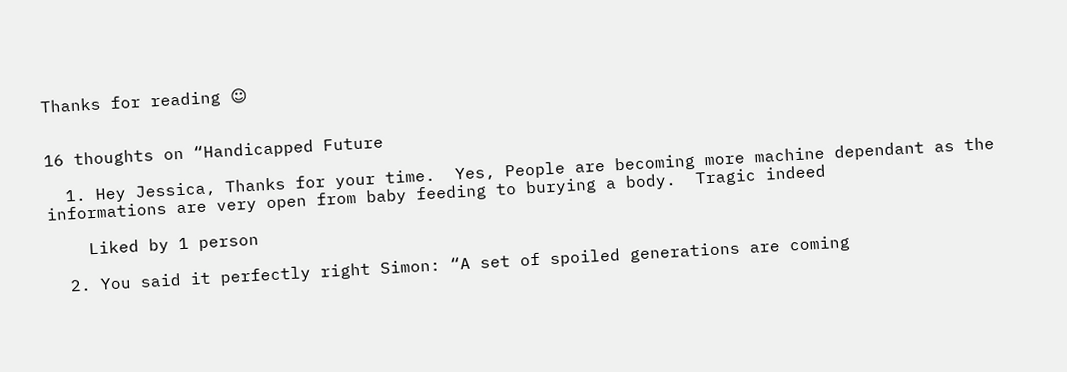Thanks for reading ☺


16 thoughts on “Handicapped Future

  1. Hey Jessica, Thanks for your time.  Yes, People are becoming more machine dependant as the informations are very open from baby feeding to burying a body.  Tragic indeed

    Liked by 1 person

  2. You said it perfectly right Simon: “A set of spoiled generations are coming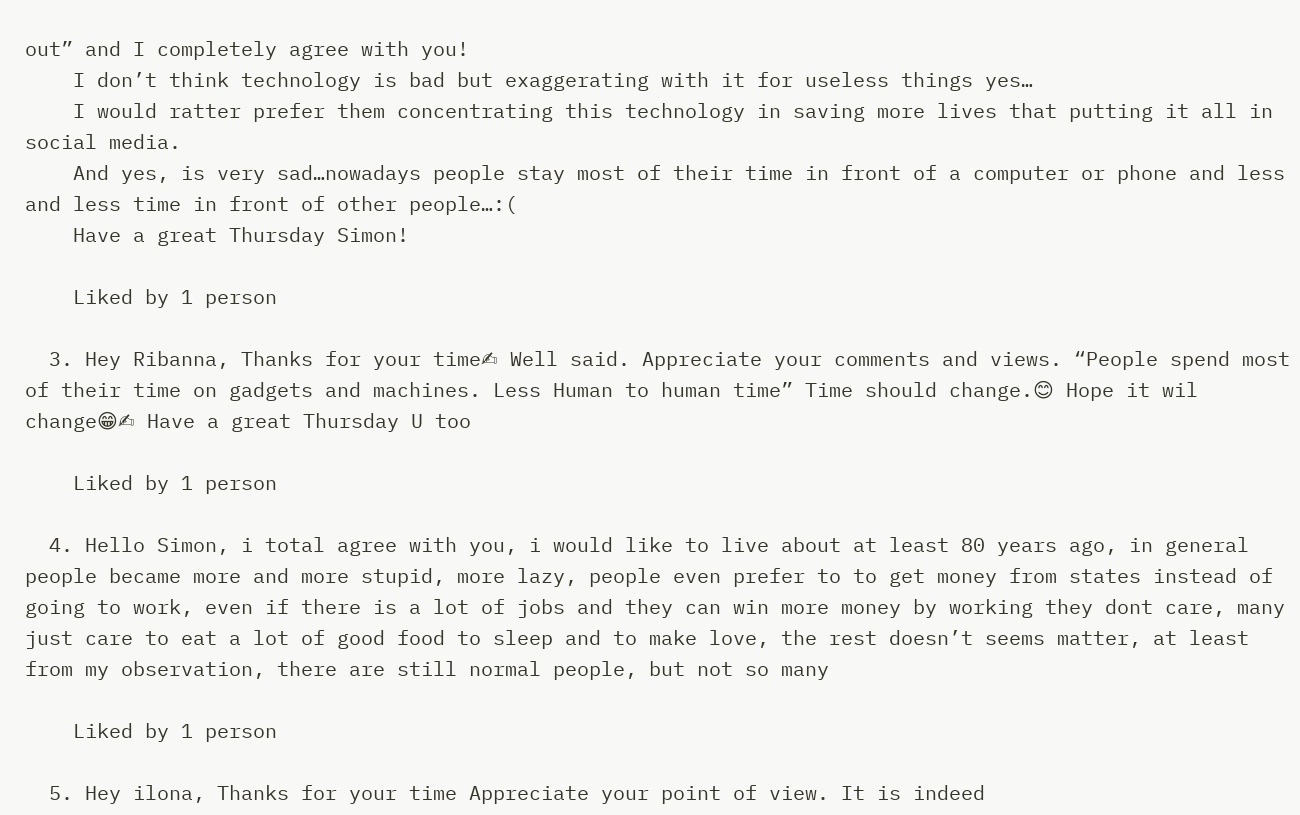out” and I completely agree with you!
    I don’t think technology is bad but exaggerating with it for useless things yes…
    I would ratter prefer them concentrating this technology in saving more lives that putting it all in social media.
    And yes, is very sad…nowadays people stay most of their time in front of a computer or phone and less and less time in front of other people…:(
    Have a great Thursday Simon!

    Liked by 1 person

  3. Hey Ribanna, Thanks for your time✍ Well said. Appreciate your comments and views. “People spend most of their time on gadgets and machines. Less Human to human time” Time should change.😊 Hope it wil change😁✍ Have a great Thursday U too

    Liked by 1 person

  4. Hello Simon, i total agree with you, i would like to live about at least 80 years ago, in general people became more and more stupid, more lazy, people even prefer to to get money from states instead of going to work, even if there is a lot of jobs and they can win more money by working they dont care, many just care to eat a lot of good food to sleep and to make love, the rest doesn’t seems matter, at least from my observation, there are still normal people, but not so many

    Liked by 1 person

  5. Hey ilona, Thanks for your time Appreciate your point of view. It is indeed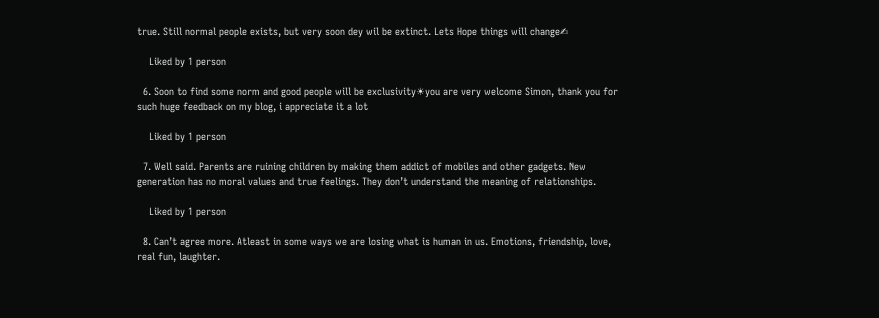true. Still normal people exists, but very soon dey wil be extinct. Lets Hope things will change✍

    Liked by 1 person

  6. Soon to find some norm and good people will be exclusivity☀you are very welcome Simon, thank you for such huge feedback on my blog, i appreciate it a lot

    Liked by 1 person

  7. Well said. Parents are ruining children by making them addict of mobiles and other gadgets. New generation has no moral values and true feelings. They don’t understand the meaning of relationships.

    Liked by 1 person

  8. Can’t agree more. Atleast in some ways we are losing what is human in us. Emotions, friendship, love, real fun, laughter.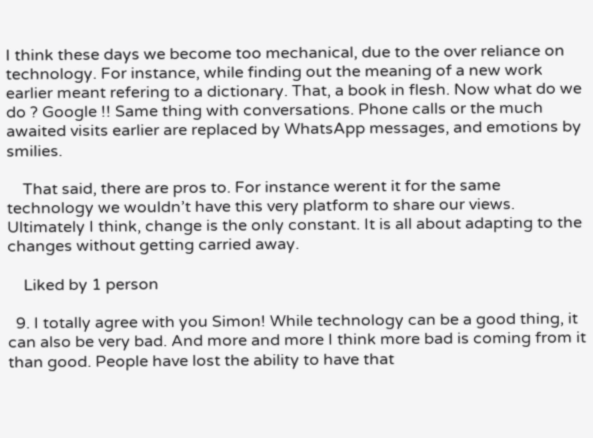I think these days we become too mechanical, due to the over reliance on technology. For instance, while finding out the meaning of a new work earlier meant refering to a dictionary. That, a book in flesh. Now what do we do ? Google !! Same thing with conversations. Phone calls or the much awaited visits earlier are replaced by WhatsApp messages, and emotions by smilies.

    That said, there are pros to. For instance werent it for the same technology we wouldn’t have this very platform to share our views. Ultimately I think, change is the only constant. It is all about adapting to the changes without getting carried away.

    Liked by 1 person

  9. I totally agree with you Simon! While technology can be a good thing, it can also be very bad. And more and more I think more bad is coming from it than good. People have lost the ability to have that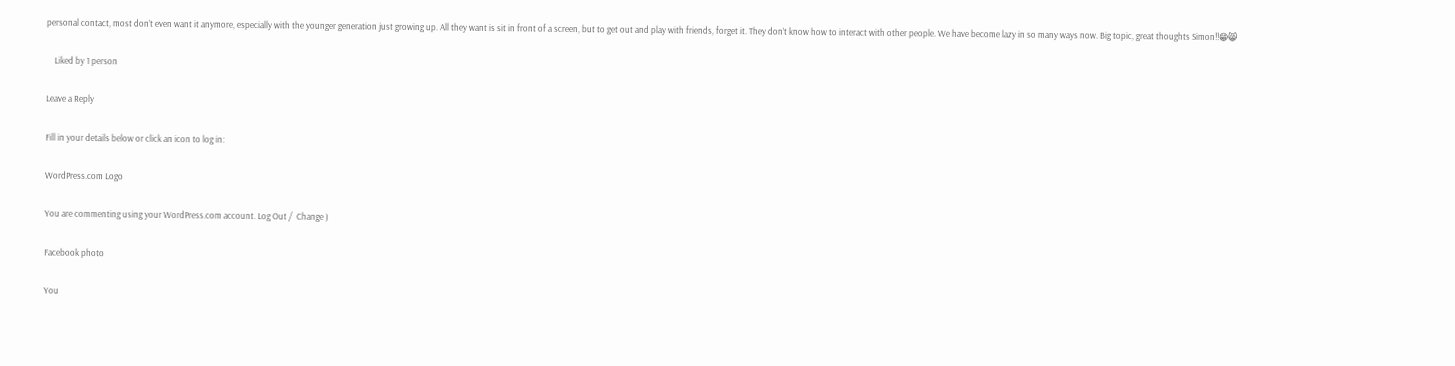personal contact, most don’t even want it anymore, especially with the younger generation just growing up. All they want is sit in front of a screen, but to get out and play with friends, forget it. They don’t know how to interact with other people. We have become lazy in so many ways now. Big topic, great thoughts Simon!!😁😸

    Liked by 1 person

Leave a Reply

Fill in your details below or click an icon to log in:

WordPress.com Logo

You are commenting using your WordPress.com account. Log Out /  Change )

Facebook photo

You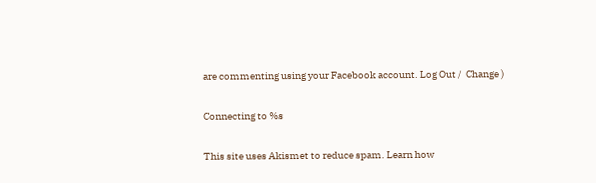are commenting using your Facebook account. Log Out /  Change )

Connecting to %s

This site uses Akismet to reduce spam. Learn how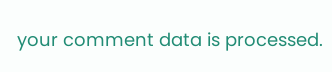your comment data is processed.